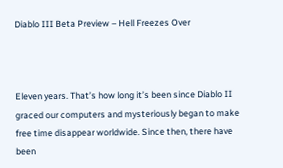Diablo III Beta Preview – Hell Freezes Over



Eleven years. That’s how long it’s been since Diablo II graced our computers and mysteriously began to make free time disappear worldwide. Since then, there have been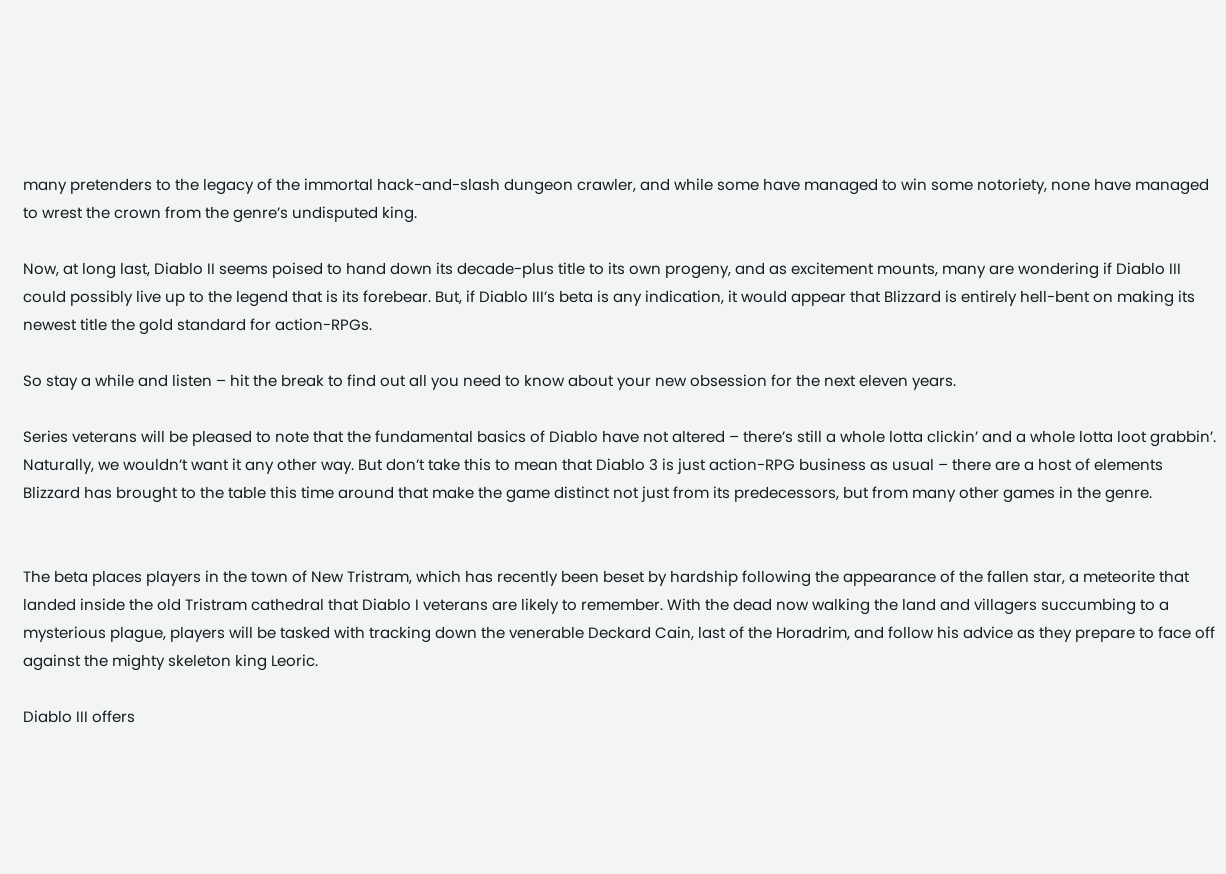many pretenders to the legacy of the immortal hack-and-slash dungeon crawler, and while some have managed to win some notoriety, none have managed to wrest the crown from the genre’s undisputed king.

Now, at long last, Diablo II seems poised to hand down its decade-plus title to its own progeny, and as excitement mounts, many are wondering if Diablo III could possibly live up to the legend that is its forebear. But, if Diablo III’s beta is any indication, it would appear that Blizzard is entirely hell-bent on making its newest title the gold standard for action-RPGs.

So stay a while and listen – hit the break to find out all you need to know about your new obsession for the next eleven years.

Series veterans will be pleased to note that the fundamental basics of Diablo have not altered – there’s still a whole lotta clickin’ and a whole lotta loot grabbin’. Naturally, we wouldn’t want it any other way. But don’t take this to mean that Diablo 3 is just action-RPG business as usual – there are a host of elements Blizzard has brought to the table this time around that make the game distinct not just from its predecessors, but from many other games in the genre.


The beta places players in the town of New Tristram, which has recently been beset by hardship following the appearance of the fallen star, a meteorite that landed inside the old Tristram cathedral that Diablo I veterans are likely to remember. With the dead now walking the land and villagers succumbing to a mysterious plague, players will be tasked with tracking down the venerable Deckard Cain, last of the Horadrim, and follow his advice as they prepare to face off against the mighty skeleton king Leoric.

Diablo III offers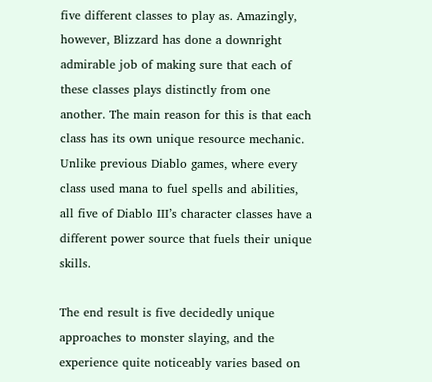five different classes to play as. Amazingly, however, Blizzard has done a downright admirable job of making sure that each of these classes plays distinctly from one another. The main reason for this is that each class has its own unique resource mechanic. Unlike previous Diablo games, where every class used mana to fuel spells and abilities, all five of Diablo III’s character classes have a different power source that fuels their unique skills.

The end result is five decidedly unique approaches to monster slaying, and the experience quite noticeably varies based on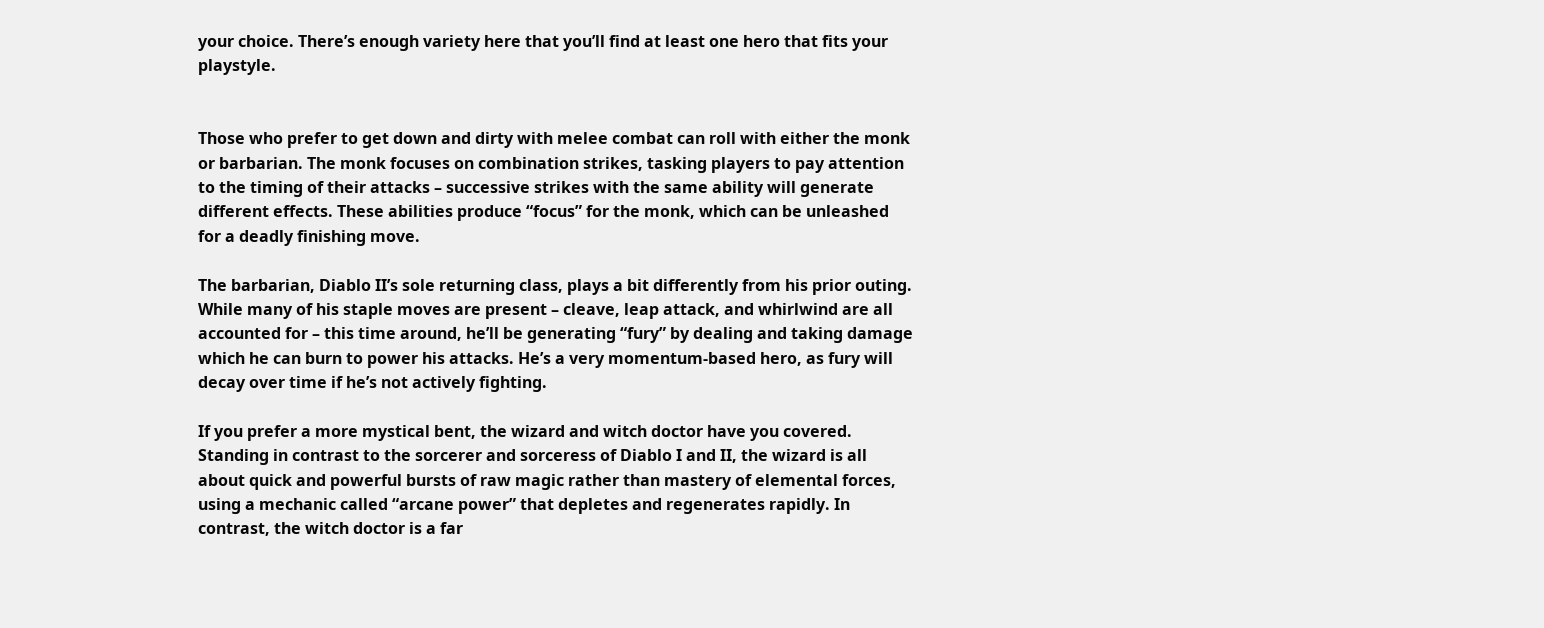your choice. There’s enough variety here that you’ll find at least one hero that fits your playstyle.


Those who prefer to get down and dirty with melee combat can roll with either the monk or barbarian. The monk focuses on combination strikes, tasking players to pay attention to the timing of their attacks – successive strikes with the same ability will generate different effects. These abilities produce “focus” for the monk, which can be unleashed for a deadly finishing move.

The barbarian, Diablo II’s sole returning class, plays a bit differently from his prior outing. While many of his staple moves are present – cleave, leap attack, and whirlwind are all accounted for – this time around, he’ll be generating “fury” by dealing and taking damage which he can burn to power his attacks. He’s a very momentum-based hero, as fury will decay over time if he’s not actively fighting.

If you prefer a more mystical bent, the wizard and witch doctor have you covered. Standing in contrast to the sorcerer and sorceress of Diablo I and II, the wizard is all about quick and powerful bursts of raw magic rather than mastery of elemental forces, using a mechanic called “arcane power” that depletes and regenerates rapidly. In contrast, the witch doctor is a far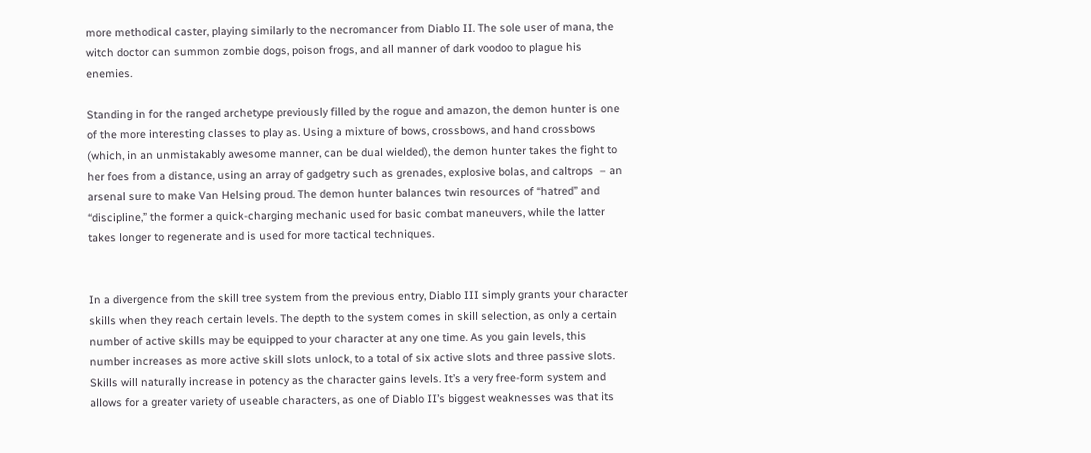more methodical caster, playing similarly to the necromancer from Diablo II. The sole user of mana, the witch doctor can summon zombie dogs, poison frogs, and all manner of dark voodoo to plague his enemies.

Standing in for the ranged archetype previously filled by the rogue and amazon, the demon hunter is one of the more interesting classes to play as. Using a mixture of bows, crossbows, and hand crossbows (which, in an unmistakably awesome manner, can be dual wielded), the demon hunter takes the fight to her foes from a distance, using an array of gadgetry such as grenades, explosive bolas, and caltrops  – an arsenal sure to make Van Helsing proud. The demon hunter balances twin resources of “hatred” and “discipline,” the former a quick-charging mechanic used for basic combat maneuvers, while the latter takes longer to regenerate and is used for more tactical techniques.


In a divergence from the skill tree system from the previous entry, Diablo III simply grants your character skills when they reach certain levels. The depth to the system comes in skill selection, as only a certain number of active skills may be equipped to your character at any one time. As you gain levels, this number increases as more active skill slots unlock, to a total of six active slots and three passive slots. Skills will naturally increase in potency as the character gains levels. It’s a very free-form system and allows for a greater variety of useable characters, as one of Diablo II’s biggest weaknesses was that its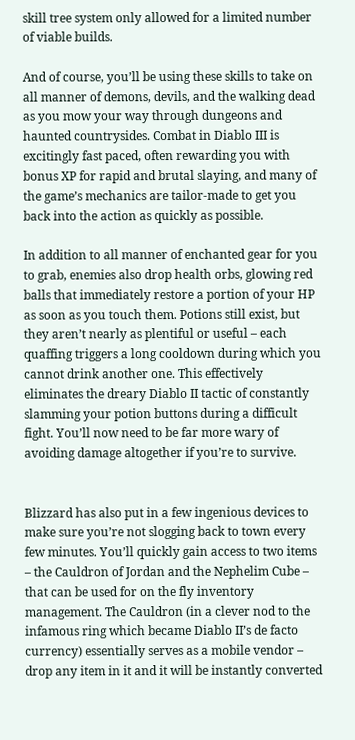skill tree system only allowed for a limited number of viable builds.

And of course, you’ll be using these skills to take on all manner of demons, devils, and the walking dead as you mow your way through dungeons and haunted countrysides. Combat in Diablo III is excitingly fast paced, often rewarding you with bonus XP for rapid and brutal slaying, and many of the game’s mechanics are tailor-made to get you back into the action as quickly as possible.

In addition to all manner of enchanted gear for you to grab, enemies also drop health orbs, glowing red balls that immediately restore a portion of your HP as soon as you touch them. Potions still exist, but they aren’t nearly as plentiful or useful – each quaffing triggers a long cooldown during which you cannot drink another one. This effectively eliminates the dreary Diablo II tactic of constantly slamming your potion buttons during a difficult fight. You’ll now need to be far more wary of avoiding damage altogether if you’re to survive.


Blizzard has also put in a few ingenious devices to make sure you’re not slogging back to town every few minutes. You’ll quickly gain access to two items – the Cauldron of Jordan and the Nephelim Cube – that can be used for on the fly inventory management. The Cauldron (in a clever nod to the infamous ring which became Diablo II’s de facto currency) essentially serves as a mobile vendor – drop any item in it and it will be instantly converted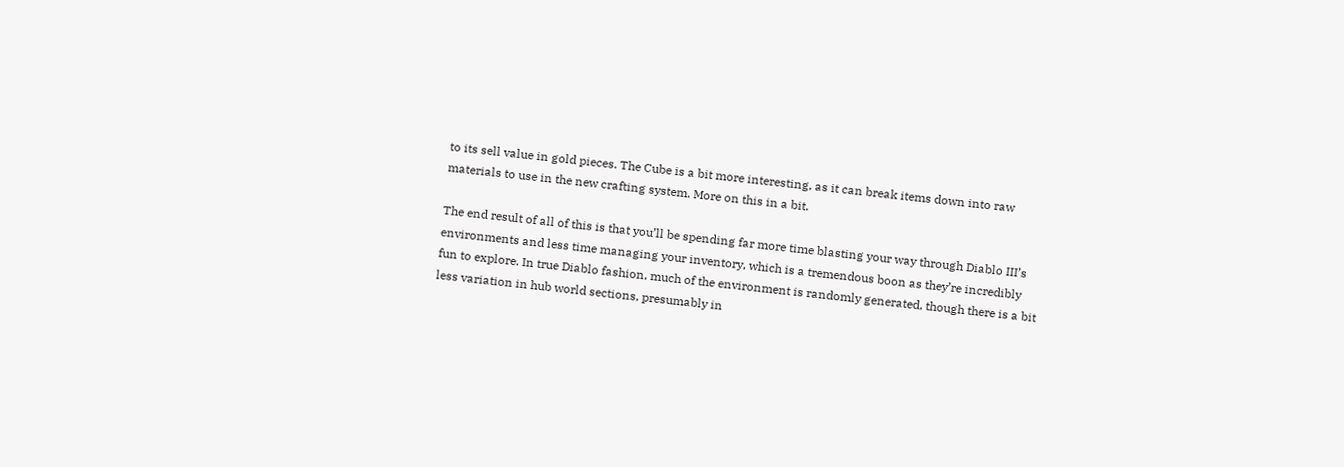to its sell value in gold pieces. The Cube is a bit more interesting, as it can break items down into raw materials to use in the new crafting system. More on this in a bit.

The end result of all of this is that you’ll be spending far more time blasting your way through Diablo III’s environments and less time managing your inventory, which is a tremendous boon as they’re incredibly fun to explore. In true Diablo fashion, much of the environment is randomly generated, though there is a bit less variation in hub world sections, presumably in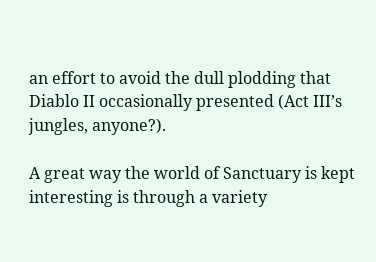an effort to avoid the dull plodding that Diablo II occasionally presented (Act III’s jungles, anyone?).

A great way the world of Sanctuary is kept interesting is through a variety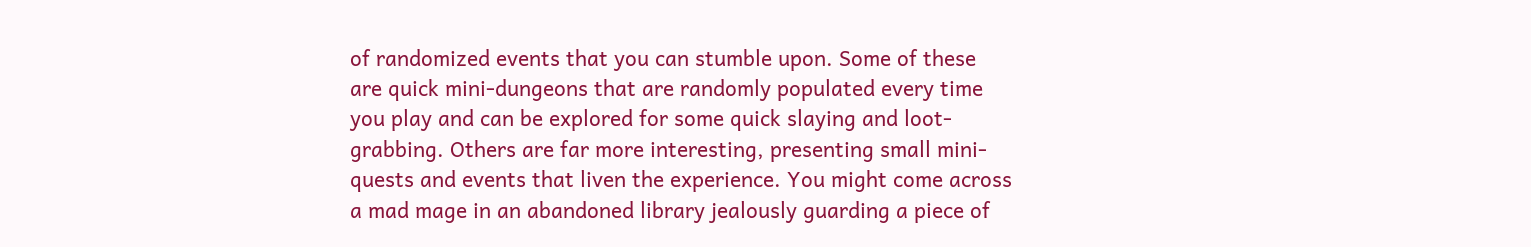of randomized events that you can stumble upon. Some of these are quick mini-dungeons that are randomly populated every time you play and can be explored for some quick slaying and loot-grabbing. Others are far more interesting, presenting small mini-quests and events that liven the experience. You might come across a mad mage in an abandoned library jealously guarding a piece of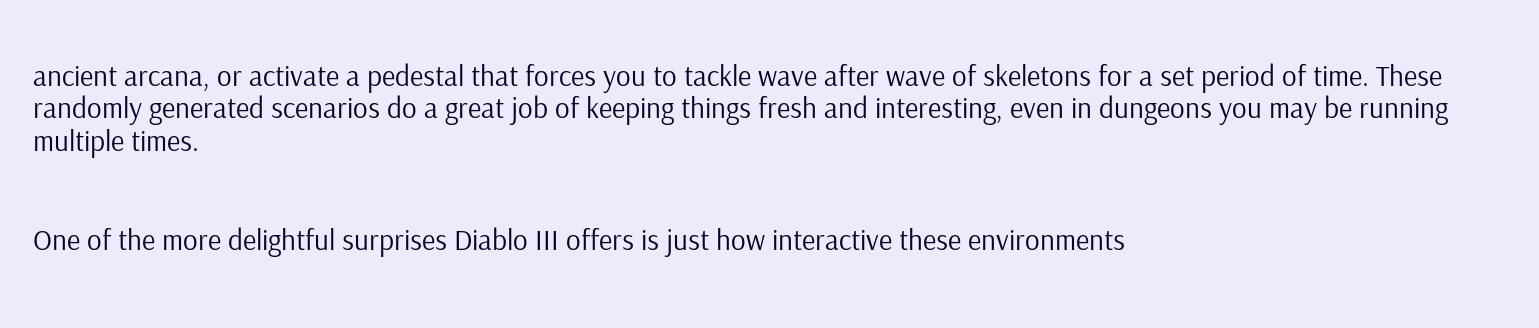ancient arcana, or activate a pedestal that forces you to tackle wave after wave of skeletons for a set period of time. These randomly generated scenarios do a great job of keeping things fresh and interesting, even in dungeons you may be running multiple times.


One of the more delightful surprises Diablo III offers is just how interactive these environments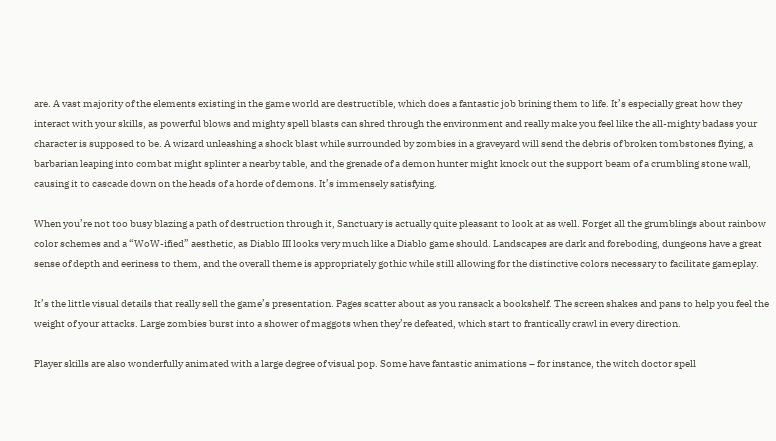are. A vast majority of the elements existing in the game world are destructible, which does a fantastic job brining them to life. It’s especially great how they interact with your skills, as powerful blows and mighty spell blasts can shred through the environment and really make you feel like the all-mighty badass your character is supposed to be. A wizard unleashing a shock blast while surrounded by zombies in a graveyard will send the debris of broken tombstones flying, a barbarian leaping into combat might splinter a nearby table, and the grenade of a demon hunter might knock out the support beam of a crumbling stone wall, causing it to cascade down on the heads of a horde of demons. It’s immensely satisfying.

When you’re not too busy blazing a path of destruction through it, Sanctuary is actually quite pleasant to look at as well. Forget all the grumblings about rainbow color schemes and a “WoW-ified” aesthetic, as Diablo III looks very much like a Diablo game should. Landscapes are dark and foreboding, dungeons have a great sense of depth and eeriness to them, and the overall theme is appropriately gothic while still allowing for the distinctive colors necessary to facilitate gameplay.

It’s the little visual details that really sell the game’s presentation. Pages scatter about as you ransack a bookshelf. The screen shakes and pans to help you feel the weight of your attacks. Large zombies burst into a shower of maggots when they’re defeated, which start to frantically crawl in every direction.

Player skills are also wonderfully animated with a large degree of visual pop. Some have fantastic animations – for instance, the witch doctor spell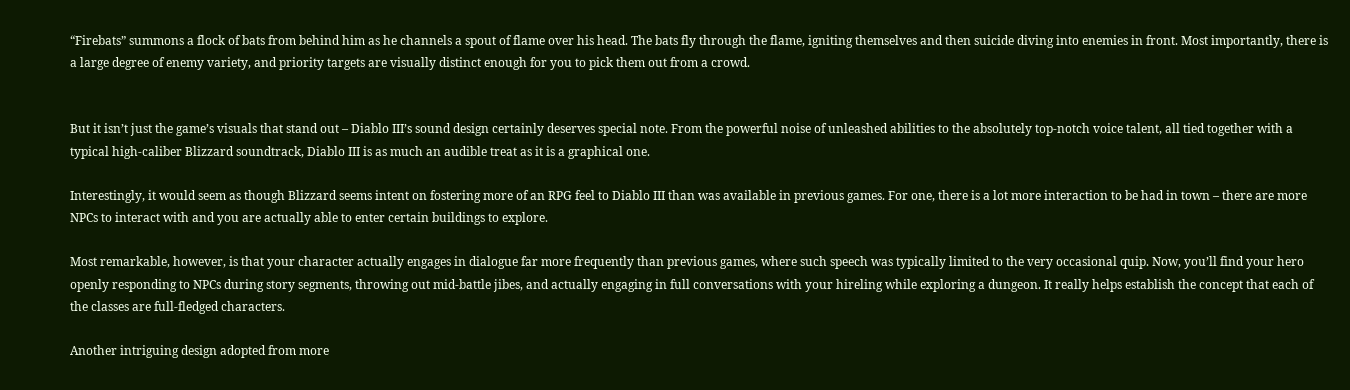“Firebats” summons a flock of bats from behind him as he channels a spout of flame over his head. The bats fly through the flame, igniting themselves and then suicide diving into enemies in front. Most importantly, there is a large degree of enemy variety, and priority targets are visually distinct enough for you to pick them out from a crowd.


But it isn’t just the game’s visuals that stand out – Diablo III’s sound design certainly deserves special note. From the powerful noise of unleashed abilities to the absolutely top-notch voice talent, all tied together with a typical high-caliber Blizzard soundtrack, Diablo III is as much an audible treat as it is a graphical one.

Interestingly, it would seem as though Blizzard seems intent on fostering more of an RPG feel to Diablo III than was available in previous games. For one, there is a lot more interaction to be had in town – there are more NPCs to interact with and you are actually able to enter certain buildings to explore.

Most remarkable, however, is that your character actually engages in dialogue far more frequently than previous games, where such speech was typically limited to the very occasional quip. Now, you’ll find your hero openly responding to NPCs during story segments, throwing out mid-battle jibes, and actually engaging in full conversations with your hireling while exploring a dungeon. It really helps establish the concept that each of the classes are full-fledged characters.

Another intriguing design adopted from more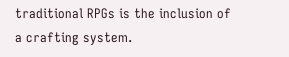traditional RPGs is the inclusion of a crafting system.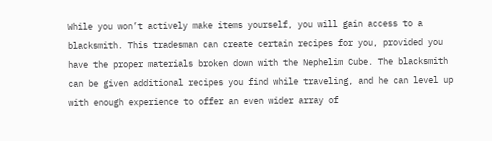While you won’t actively make items yourself, you will gain access to a blacksmith. This tradesman can create certain recipes for you, provided you have the proper materials broken down with the Nephelim Cube. The blacksmith can be given additional recipes you find while traveling, and he can level up with enough experience to offer an even wider array of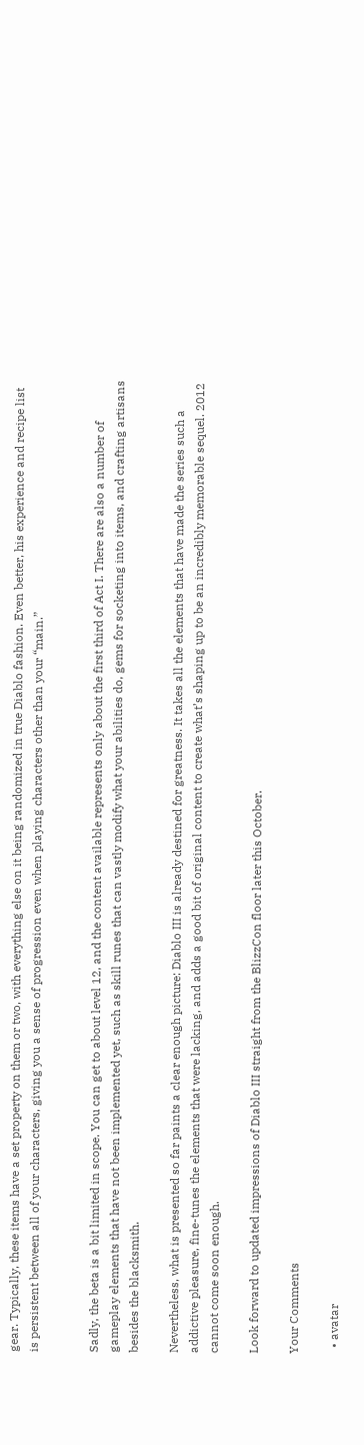gear. Typically, these items have a set property on them or two, with everything else on it being randomized in true Diablo fashion. Even better, his experience and recipe list is persistent between all of your characters, giving you a sense of progression even when playing characters other than your “main.”


Sadly, the beta is a bit limited in scope. You can get to about level 12, and the content available represents only about the first third of Act I. There are also a number of gameplay elements that have not been implemented yet, such as skill runes that can vastly modify what your abilities do, gems for socketing into items, and crafting artisans besides the blacksmith.

Nevertheless, what is presented so far paints a clear enough picture: Diablo III is already destined for greatness. It takes all the elements that have made the series such a addictive pleasure, fine-tunes the elements that were lacking, and adds a good bit of original content to create what’s shaping up to be an incredibly memorable sequel. 2012 cannot come soon enough.

Look forward to updated impressions of Diablo III straight from the BlizzCon floor later this October.

Your Comments

  • avatar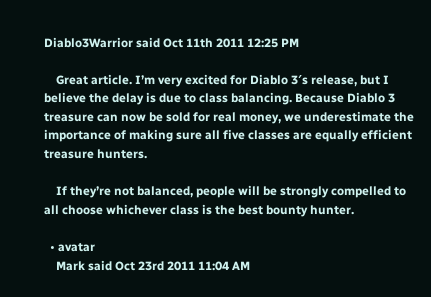Diablo3Warrior said Oct 11th 2011 12:25 PM

    Great article. I’m very excited for Diablo 3′s release, but I believe the delay is due to class balancing. Because Diablo 3 treasure can now be sold for real money, we underestimate the importance of making sure all five classes are equally efficient treasure hunters.

    If they’re not balanced, people will be strongly compelled to all choose whichever class is the best bounty hunter.

  • avatar
    Mark said Oct 23rd 2011 11:04 AM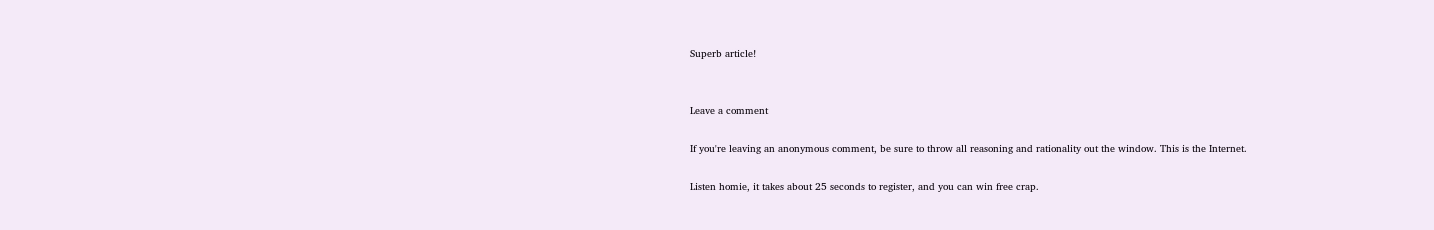Superb article!


Leave a comment

If you're leaving an anonymous comment, be sure to throw all reasoning and rationality out the window. This is the Internet.

Listen homie, it takes about 25 seconds to register, and you can win free crap.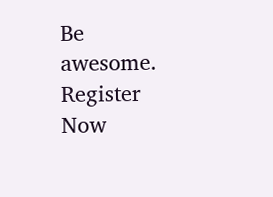Be awesome. Register Now